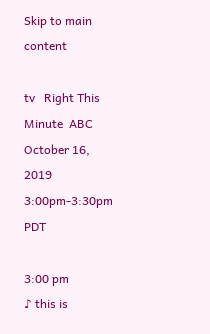Skip to main content

tv   Right This Minute  ABC  October 16, 2019 3:00pm-3:30pm PDT

3:00 pm
♪ this is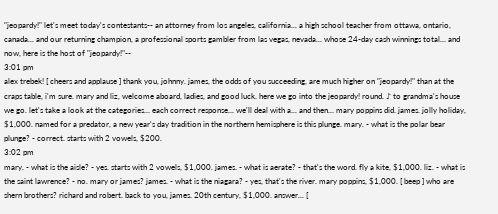"jeopardy!" let's meet today's contestants-- an attorney from los angeles, california... a high school teacher from ottawa, ontario, canada... and our returning champion, a professional sports gambler from las vegas, nevada... whose 24-day cash winnings total... and now, here is the host of "jeopardy!"--
3:01 pm
alex trebek! [ cheers and applause ] thank you, johnny. james, the odds of you succeeding, are much higher on "jeopardy!" than at the craps table, i'm sure. mary and liz, welcome aboard, ladies, and good luck. here we go into the jeopardy! round. ♪ to grandma's house we go. let's take a look at the categories... each correct response... we'll deal with a... and then... mary poppins did. james. jolly holiday, $1,000. named for a predator, a new year's day tradition in the northern hemisphere is this plunge. mary. - what is the polar bear plunge? - correct. starts with 2 vowels, $200.
3:02 pm
mary. - what is the aisle? - yes. starts with 2 vowels, $1,000. james. - what is aerate? - that's the word. fly a kite, $1,000. liz. - what is the saint lawrence? - no. mary or james? james. - what is the niagara? - yes, that's the river. mary poppins, $1,000. [ beep ] who are shern brothers? richard and robert. back to you, james. 20th century, $1,000. answer... [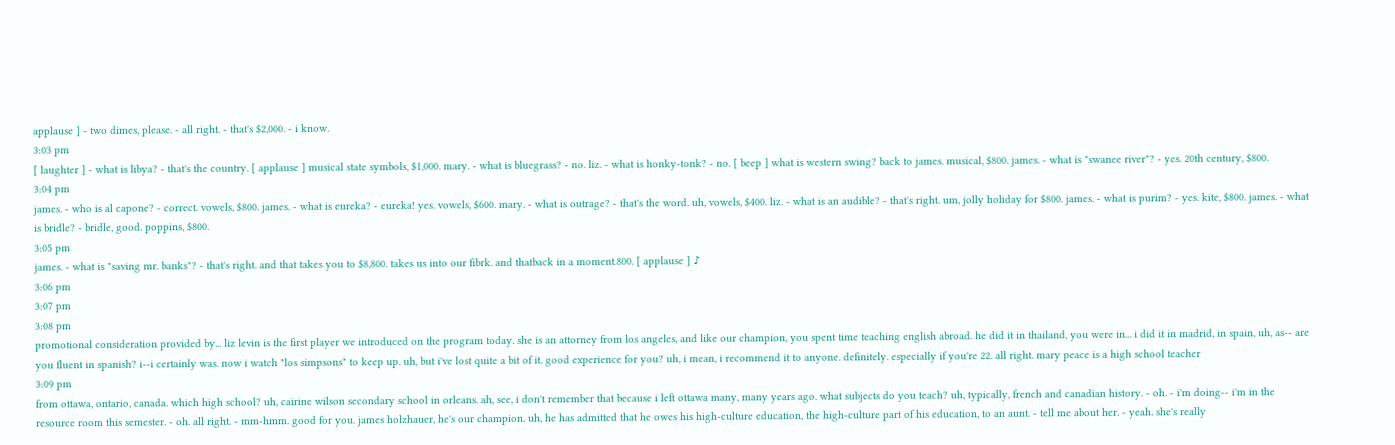applause ] - two dimes, please. - all right. - that's $2,000. - i know.
3:03 pm
[ laughter ] - what is libya? - that's the country. [ applause ] musical state symbols, $1,000. mary. - what is bluegrass? - no. liz. - what is honky-tonk? - no. [ beep ] what is western swing? back to james. musical, $800. james. - what is "swanee river"? - yes. 20th century, $800.
3:04 pm
james. - who is al capone? - correct. vowels, $800. james. - what is eureka? - eureka! yes. vowels, $600. mary. - what is outrage? - that's the word. uh, vowels, $400. liz. - what is an audible? - that's right. um, jolly holiday for $800. james. - what is purim? - yes. kite, $800. james. - what is bridle? - bridle, good. poppins, $800.
3:05 pm
james. - what is "saving mr. banks"? - that's right. and that takes you to $8,800. takes us into our fibrk. and thatback in a moment.800. [ applause ] ♪
3:06 pm
3:07 pm
3:08 pm
promotional consideration provided by... liz levin is the first player we introduced on the program today. she is an attorney from los angeles, and like our champion, you spent time teaching english abroad. he did it in thailand, you were in... i did it in madrid, in spain, uh, as-- are you fluent in spanish? i--i certainly was. now i watch "los simpsons" to keep up. uh, but i've lost quite a bit of it. good experience for you? uh, i mean, i recommend it to anyone. definitely. especially if you're 22. all right. mary peace is a high school teacher
3:09 pm
from ottawa, ontario, canada. which high school? uh, cairine wilson secondary school in orleans. ah, see, i don't remember that because i left ottawa many, many years ago. what subjects do you teach? uh, typically, french and canadian history. - oh. - i'm doing-- i'm in the resource room this semester. - oh. all right. - mm-hmm. good for you. james holzhauer, he's our champion. uh, he has admitted that he owes his high-culture education, the high-culture part of his education, to an aunt. - tell me about her. - yeah. she's really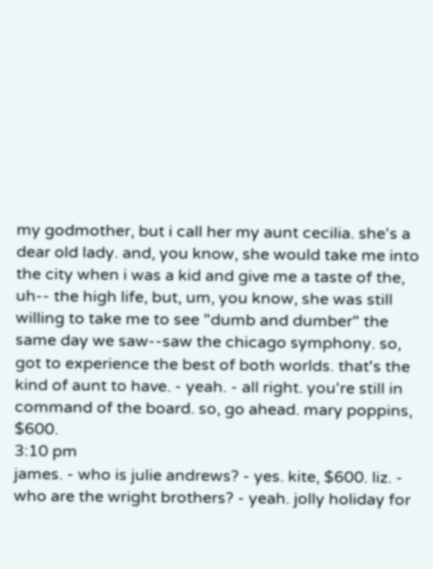my godmother, but i call her my aunt cecilia. she's a dear old lady. and, you know, she would take me into the city when i was a kid and give me a taste of the, uh-- the high life, but, um, you know, she was still willing to take me to see "dumb and dumber" the same day we saw--saw the chicago symphony. so, got to experience the best of both worlds. that's the kind of aunt to have. - yeah. - all right. you're still in command of the board. so, go ahead. mary poppins, $600.
3:10 pm
james. - who is julie andrews? - yes. kite, $600. liz. - who are the wright brothers? - yeah. jolly holiday for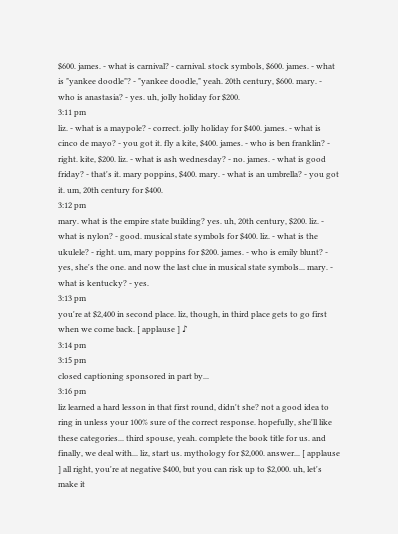$600. james. - what is carnival? - carnival. stock symbols, $600. james. - what is "yankee doodle"? - "yankee doodle," yeah. 20th century, $600. mary. - who is anastasia? - yes. uh, jolly holiday for $200.
3:11 pm
liz. - what is a maypole? - correct. jolly holiday for $400. james. - what is cinco de mayo? - you got it. fly a kite, $400. james. - who is ben franklin? - right. kite, $200. liz. - what is ash wednesday? - no. james. - what is good friday? - that's it. mary poppins, $400. mary. - what is an umbrella? - you got it. um, 20th century for $400.
3:12 pm
mary. what is the empire state building? yes. uh, 20th century, $200. liz. - what is nylon? - good. musical state symbols for $400. liz. - what is the ukulele? - right. um, mary poppins for $200. james. - who is emily blunt? - yes, she's the one. and now the last clue in musical state symbols... mary. - what is kentucky? - yes.
3:13 pm
you're at $2,400 in second place. liz, though, in third place gets to go first when we come back. [ applause ] ♪
3:14 pm
3:15 pm
closed captioning sponsored in part by...
3:16 pm
liz learned a hard lesson in that first round, didn't she? not a good idea to ring in unless your 100% sure of the correct response. hopefully, she'll like these categories... third spouse, yeah. complete the book title for us. and finally, we deal with... liz, start us. mythology for $2,000. answer... [ applause ] all right, you're at negative $400, but you can risk up to $2,000. uh, let's make it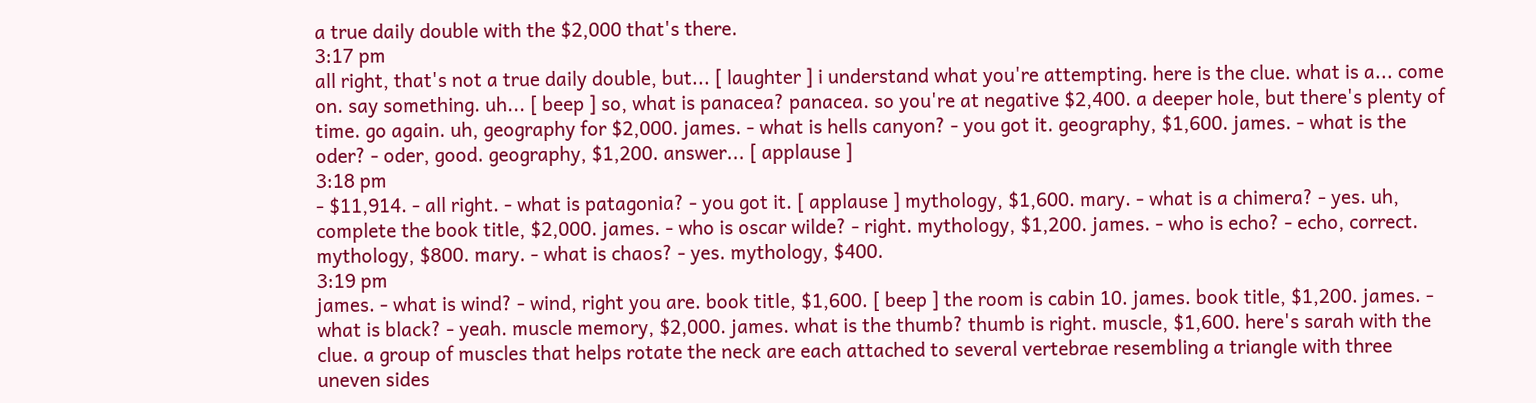a true daily double with the $2,000 that's there.
3:17 pm
all right, that's not a true daily double, but... [ laughter ] i understand what you're attempting. here is the clue. what is a... come on. say something. uh... [ beep ] so, what is panacea? panacea. so you're at negative $2,400. a deeper hole, but there's plenty of time. go again. uh, geography for $2,000. james. - what is hells canyon? - you got it. geography, $1,600. james. - what is the oder? - oder, good. geography, $1,200. answer... [ applause ]
3:18 pm
- $11,914. - all right. - what is patagonia? - you got it. [ applause ] mythology, $1,600. mary. - what is a chimera? - yes. uh, complete the book title, $2,000. james. - who is oscar wilde? - right. mythology, $1,200. james. - who is echo? - echo, correct. mythology, $800. mary. - what is chaos? - yes. mythology, $400.
3:19 pm
james. - what is wind? - wind, right you are. book title, $1,600. [ beep ] the room is cabin 10. james. book title, $1,200. james. - what is black? - yeah. muscle memory, $2,000. james. what is the thumb? thumb is right. muscle, $1,600. here's sarah with the clue. a group of muscles that helps rotate the neck are each attached to several vertebrae resembling a triangle with three uneven sides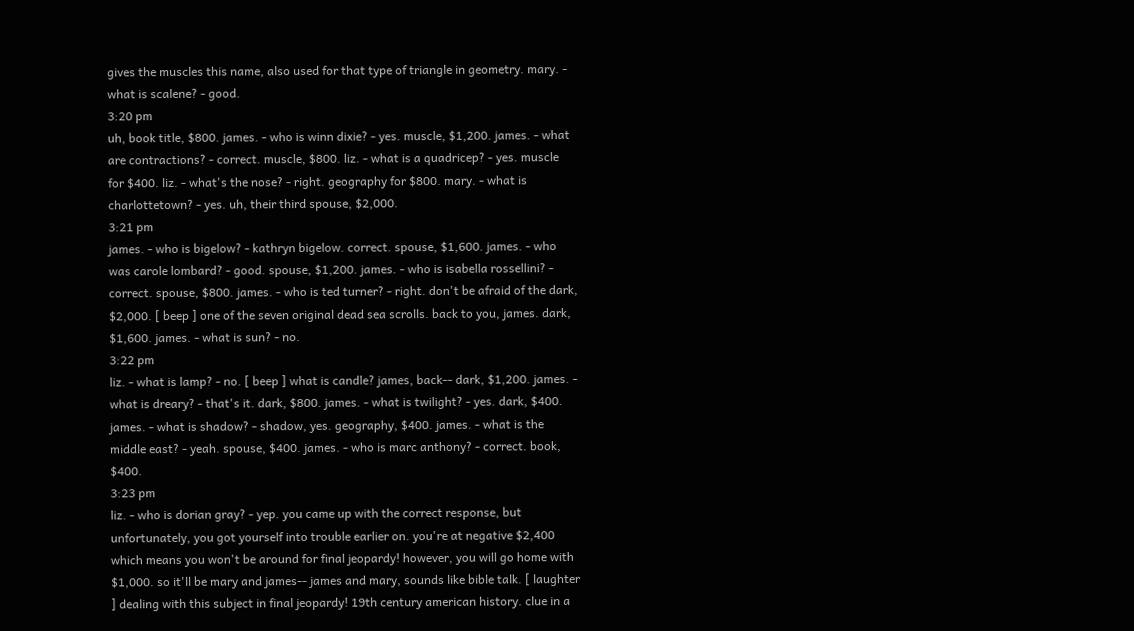gives the muscles this name, also used for that type of triangle in geometry. mary. - what is scalene? - good.
3:20 pm
uh, book title, $800. james. - who is winn dixie? - yes. muscle, $1,200. james. - what are contractions? - correct. muscle, $800. liz. - what is a quadricep? - yes. muscle for $400. liz. - what's the nose? - right. geography for $800. mary. - what is charlottetown? - yes. uh, their third spouse, $2,000.
3:21 pm
james. - who is bigelow? - kathryn bigelow. correct. spouse, $1,600. james. - who was carole lombard? - good. spouse, $1,200. james. - who is isabella rossellini? - correct. spouse, $800. james. - who is ted turner? - right. don't be afraid of the dark, $2,000. [ beep ] one of the seven original dead sea scrolls. back to you, james. dark, $1,600. james. - what is sun? - no.
3:22 pm
liz. - what is lamp? - no. [ beep ] what is candle? james, back-- dark, $1,200. james. - what is dreary? - that's it. dark, $800. james. - what is twilight? - yes. dark, $400. james. - what is shadow? - shadow, yes. geography, $400. james. - what is the middle east? - yeah. spouse, $400. james. - who is marc anthony? - correct. book, $400.
3:23 pm
liz. - who is dorian gray? - yep. you came up with the correct response, but unfortunately, you got yourself into trouble earlier on. you're at negative $2,400 which means you won't be around for final jeopardy! however, you will go home with $1,000. so it'll be mary and james-- james and mary, sounds like bible talk. [ laughter ] dealing with this subject in final jeopardy! 19th century american history. clue in a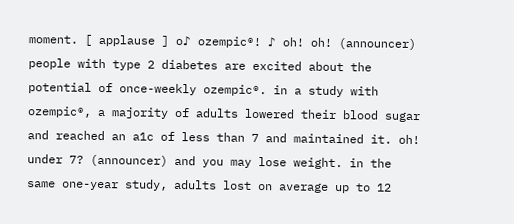moment. [ applause ] o♪ ozempic®! ♪ oh! oh! (announcer) people with type 2 diabetes are excited about the potential of once-weekly ozempic®. in a study with ozempic®, a majority of adults lowered their blood sugar and reached an a1c of less than 7 and maintained it. oh! under 7? (announcer) and you may lose weight. in the same one-year study, adults lost on average up to 12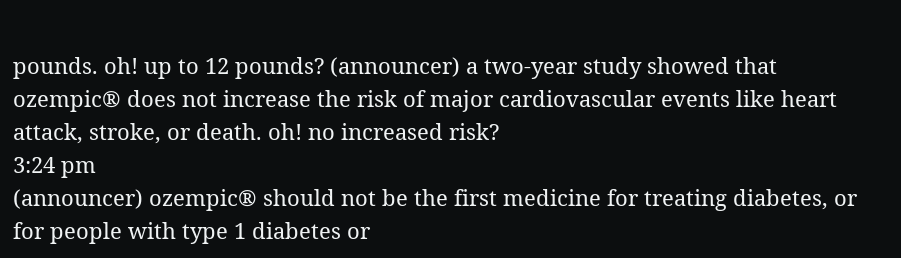pounds. oh! up to 12 pounds? (announcer) a two-year study showed that ozempic® does not increase the risk of major cardiovascular events like heart attack, stroke, or death. oh! no increased risk?
3:24 pm
(announcer) ozempic® should not be the first medicine for treating diabetes, or for people with type 1 diabetes or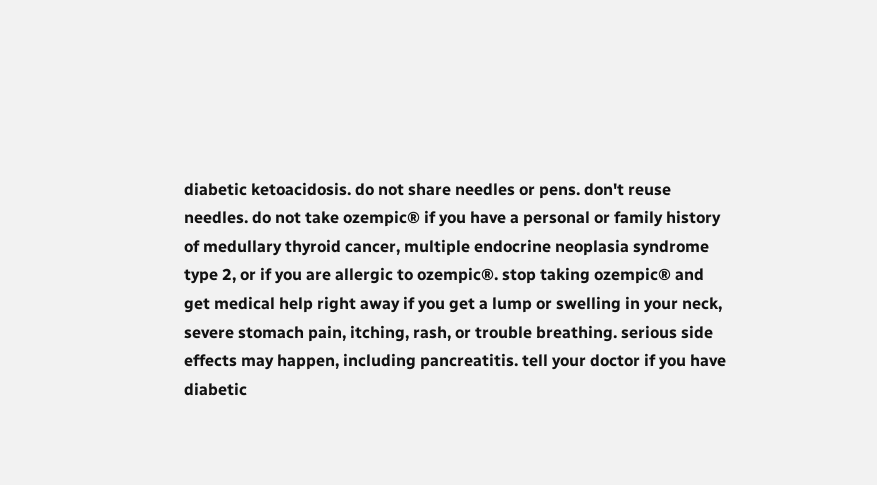diabetic ketoacidosis. do not share needles or pens. don't reuse needles. do not take ozempic® if you have a personal or family history of medullary thyroid cancer, multiple endocrine neoplasia syndrome type 2, or if you are allergic to ozempic®. stop taking ozempic® and get medical help right away if you get a lump or swelling in your neck, severe stomach pain, itching, rash, or trouble breathing. serious side effects may happen, including pancreatitis. tell your doctor if you have diabetic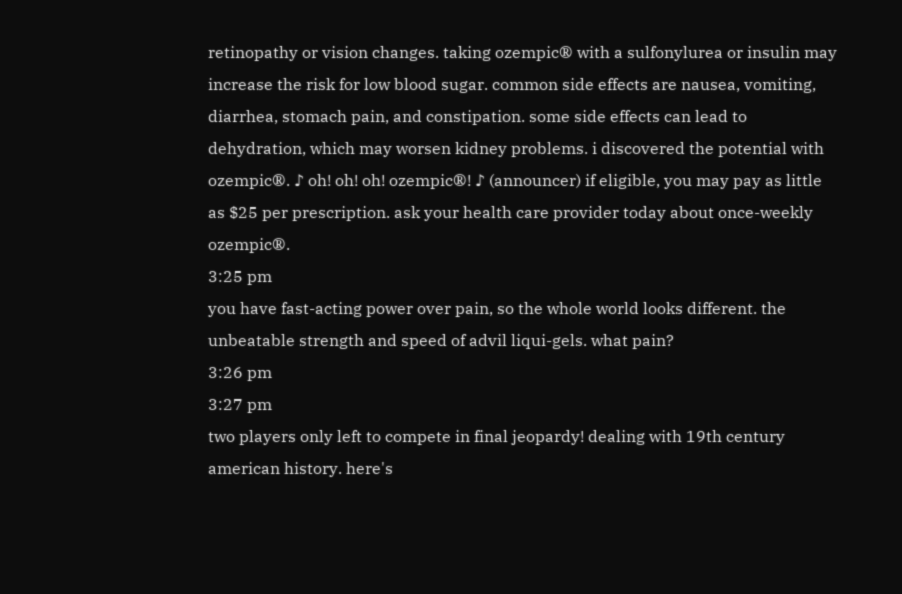retinopathy or vision changes. taking ozempic® with a sulfonylurea or insulin may increase the risk for low blood sugar. common side effects are nausea, vomiting, diarrhea, stomach pain, and constipation. some side effects can lead to dehydration, which may worsen kidney problems. i discovered the potential with ozempic®. ♪ oh! oh! oh! ozempic®! ♪ (announcer) if eligible, you may pay as little as $25 per prescription. ask your health care provider today about once-weekly ozempic®.
3:25 pm
you have fast-acting power over pain, so the whole world looks different. the unbeatable strength and speed of advil liqui-gels. what pain?
3:26 pm
3:27 pm
two players only left to compete in final jeopardy! dealing with 19th century american history. here's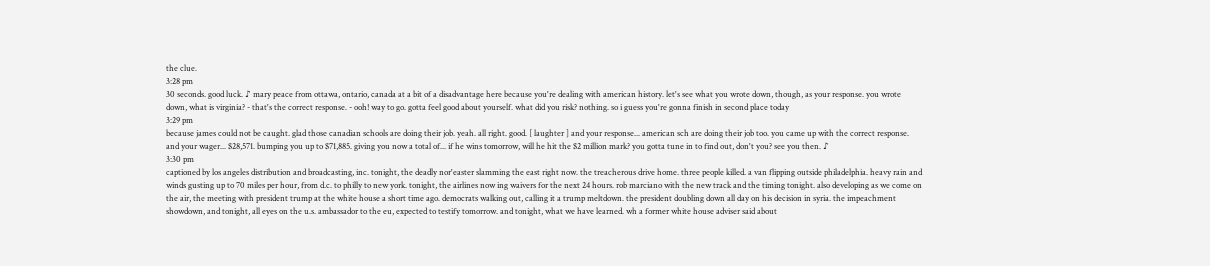the clue.
3:28 pm
30 seconds. good luck. ♪ mary peace from ottawa, ontario, canada at a bit of a disadvantage here because you're dealing with american history. let's see what you wrote down, though, as your response. you wrote down, what is virginia? - that's the correct response. - ooh! way to go. gotta feel good about yourself. what did you risk? nothing. so i guess you're gonna finish in second place today
3:29 pm
because james could not be caught. glad those canadian schools are doing their job. yeah. all right. good. [ laughter ] and your response... american sch are doing their job too. you came up with the correct response. and your wager... $28,571. bumping you up to $71,885. giving you now a total of... if he wins tomorrow, will he hit the $2 million mark? you gotta tune in to find out, don't you? see you then. ♪
3:30 pm
captioned by los angeles distribution and broadcasting, inc. tonight, the deadly nor'easter slamming the east right now. the treacherous drive home. three people killed. a van flipping outside philadelphia. heavy rain and winds gusting up to 70 miles per hour, from d.c. to philly to new york. tonight, the airlines now ing waivers for the next 24 hours. rob marciano with the new track and the timing tonight. also developing as we come on the air, the meeting with president trump at the white house a short time ago. democrats walking out, calling it a trump meltdown. the president doubling down all day on his decision in syria. the impeachment showdown, and tonight, all eyes on the u.s. ambassador to the eu, expected to testify tomorrow. and tonight, what we have learned. wh a former white house adviser said about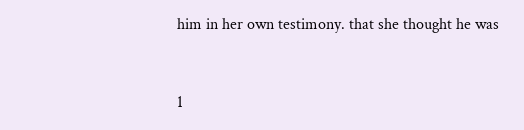him in her own testimony. that she thought he was


1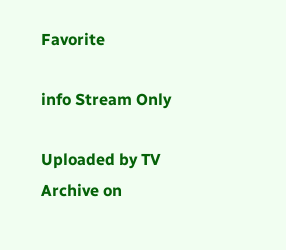Favorite

info Stream Only

Uploaded by TV Archive on